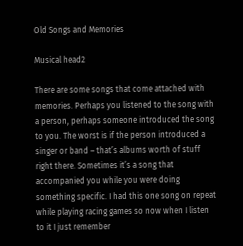Old Songs and Memories

Musical head2

There are some songs that come attached with memories. Perhaps you listened to the song with a person, perhaps someone introduced the song to you. The worst is if the person introduced a singer or band – that’s albums worth of stuff right there. Sometimes it’s a song that accompanied you while you were doing something specific. I had this one song on repeat while playing racing games so now when I listen to it I just remember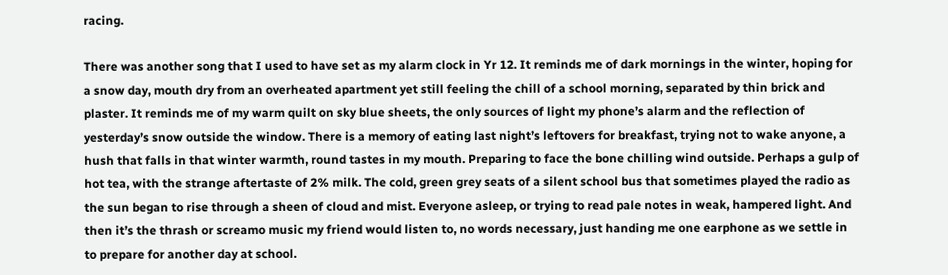racing.

There was another song that I used to have set as my alarm clock in Yr 12. It reminds me of dark mornings in the winter, hoping for a snow day, mouth dry from an overheated apartment yet still feeling the chill of a school morning, separated by thin brick and plaster. It reminds me of my warm quilt on sky blue sheets, the only sources of light my phone’s alarm and the reflection of yesterday’s snow outside the window. There is a memory of eating last night’s leftovers for breakfast, trying not to wake anyone, a hush that falls in that winter warmth, round tastes in my mouth. Preparing to face the bone chilling wind outside. Perhaps a gulp of hot tea, with the strange aftertaste of 2% milk. The cold, green grey seats of a silent school bus that sometimes played the radio as the sun began to rise through a sheen of cloud and mist. Everyone asleep, or trying to read pale notes in weak, hampered light. And then it’s the thrash or screamo music my friend would listen to, no words necessary, just handing me one earphone as we settle in to prepare for another day at school.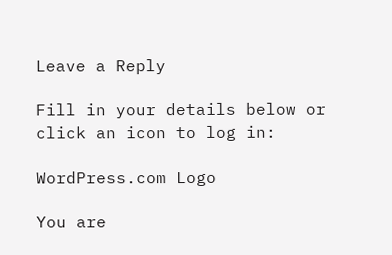Leave a Reply

Fill in your details below or click an icon to log in:

WordPress.com Logo

You are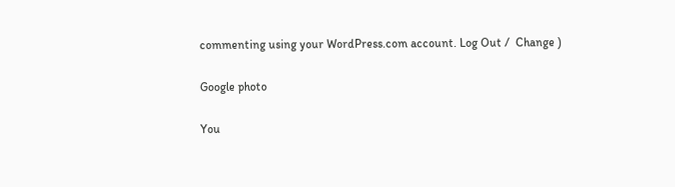commenting using your WordPress.com account. Log Out /  Change )

Google photo

You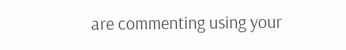are commenting using your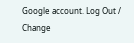Google account. Log Out /  Change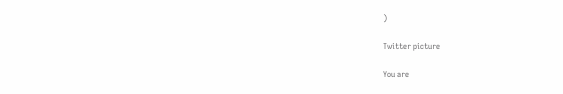)

Twitter picture

You are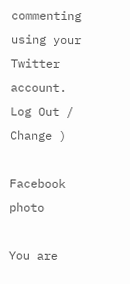commenting using your Twitter account. Log Out /  Change )

Facebook photo

You are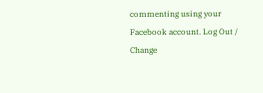commenting using your Facebook account. Log Out /  Change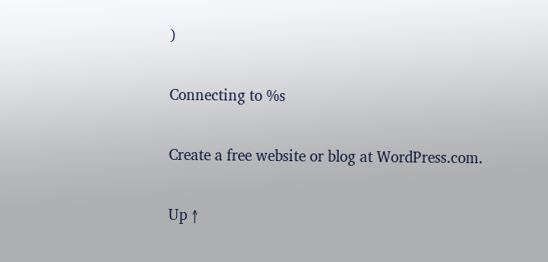)

Connecting to %s

Create a free website or blog at WordPress.com.

Up ↑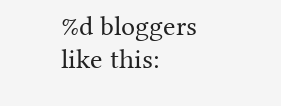%d bloggers like this: